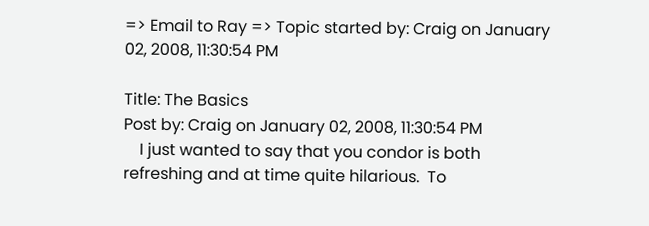=> Email to Ray => Topic started by: Craig on January 02, 2008, 11:30:54 PM

Title: The Basics
Post by: Craig on January 02, 2008, 11:30:54 PM
    I just wanted to say that you condor is both refreshing and at time quite hilarious.  To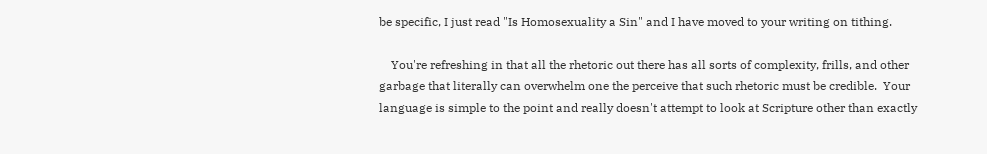be specific, I just read "Is Homosexuality a Sin" and I have moved to your writing on tithing.

    You're refreshing in that all the rhetoric out there has all sorts of complexity, frills, and other garbage that literally can overwhelm one the perceive that such rhetoric must be credible.  Your language is simple to the point and really doesn't attempt to look at Scripture other than exactly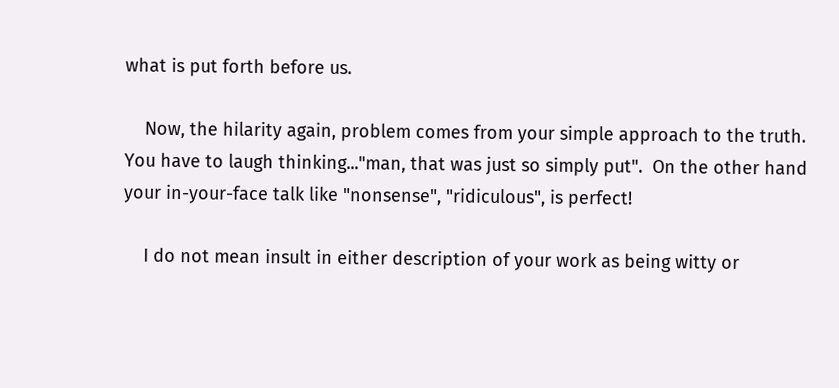what is put forth before us.

    Now, the hilarity again, problem comes from your simple approach to the truth.  You have to laugh thinking..."man, that was just so simply put".  On the other hand your in-your-face talk like "nonsense", "ridiculous", is perfect!

    I do not mean insult in either description of your work as being witty or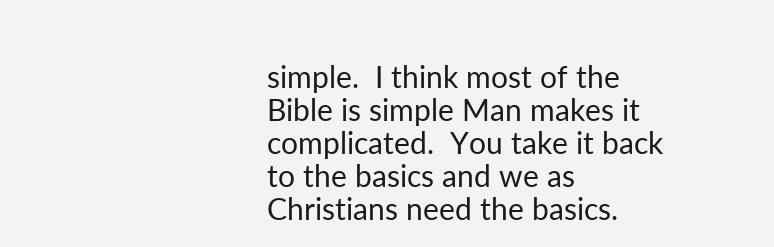simple.  I think most of the Bible is simple Man makes it complicated.  You take it back to the basics and we as Christians need the basics.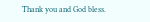Thank you and God bless.